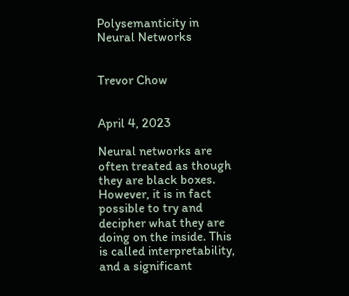Polysemanticity in Neural Networks


Trevor Chow


April 4, 2023

Neural networks are often treated as though they are black boxes. However, it is in fact possible to try and decipher what they are doing on the inside. This is called interpretability, and a significant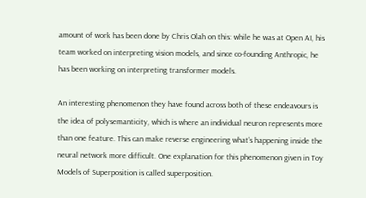amount of work has been done by Chris Olah on this: while he was at Open AI, his team worked on interpreting vision models, and since co-founding Anthropic, he has been working on interpreting transformer models.

An interesting phenomenon they have found across both of these endeavours is the idea of polysemanticity, which is where an individual neuron represents more than one feature. This can make reverse engineering what’s happening inside the neural network more difficult. One explanation for this phenomenon given in Toy Models of Superposition is called superposition.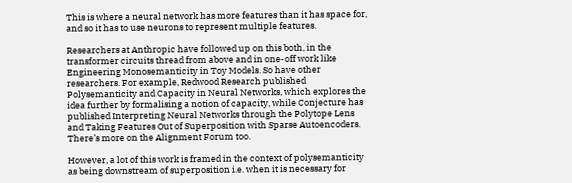This is where a neural network has more features than it has space for, and so it has to use neurons to represent multiple features.

Researchers at Anthropic have followed up on this both, in the transformer circuits thread from above and in one-off work like Engineering Monosemanticity in Toy Models. So have other researchers. For example, Redwood Research published Polysemanticity and Capacity in Neural Networks, which explores the idea further by formalising a notion of capacity, while Conjecture has published Interpreting Neural Networks through the Polytope Lens and Taking Features Out of Superposition with Sparse Autoencoders. There’s more on the Alignment Forum too.

However, a lot of this work is framed in the context of polysemanticity as being downstream of superposition i.e. when it is necessary for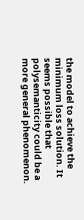the model to achieve the minimum loss solution. It seems possible that polysemanticity could be a more general phenomenon.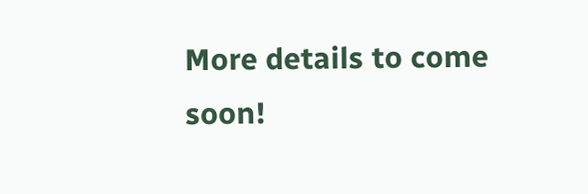More details to come soon!